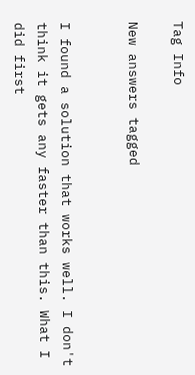Tag Info

New answers tagged


I found a solution that works well. I don't think it gets any faster than this. What I did first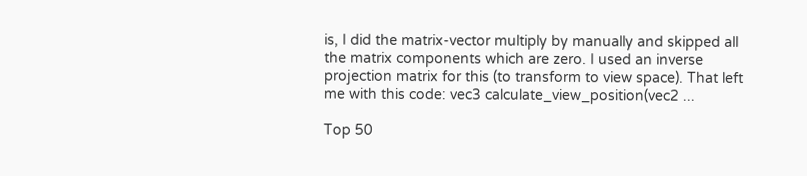is, I did the matrix-vector multiply by manually and skipped all the matrix components which are zero. I used an inverse projection matrix for this (to transform to view space). That left me with this code: vec3 calculate_view_position(vec2 ...

Top 50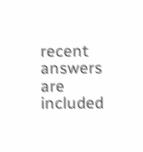recent answers are included